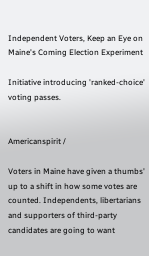Independent Voters, Keep an Eye on Maine's Coming Election Experiment

Initiative introducing 'ranked-choice' voting passes.


Americanspirit /

Voters in Maine have given a thumbs' up to a shift in how some votes are counted. Independents, libertarians and supporters of third-party candidates are going to want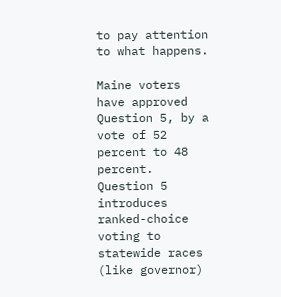to pay attention to what happens.

Maine voters have approved Question 5, by a vote of 52 percent to 48 percent. Question 5 introduces ranked-choice voting to statewide races (like governor)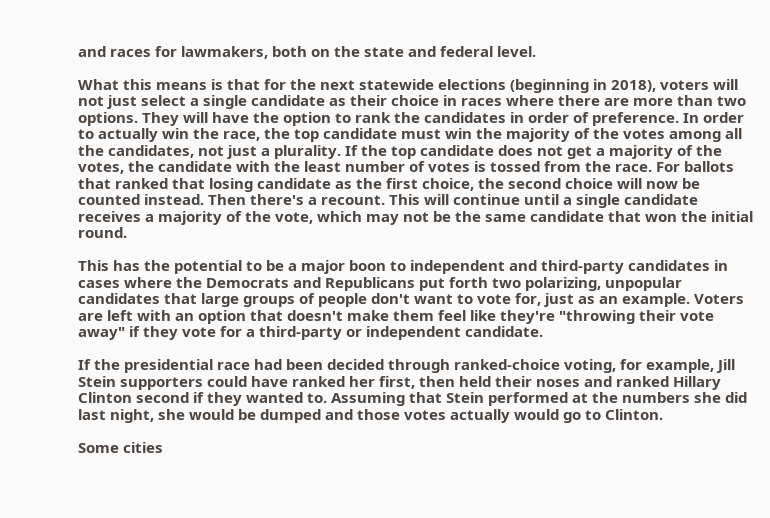and races for lawmakers, both on the state and federal level.

What this means is that for the next statewide elections (beginning in 2018), voters will not just select a single candidate as their choice in races where there are more than two options. They will have the option to rank the candidates in order of preference. In order to actually win the race, the top candidate must win the majority of the votes among all the candidates, not just a plurality. If the top candidate does not get a majority of the votes, the candidate with the least number of votes is tossed from the race. For ballots that ranked that losing candidate as the first choice, the second choice will now be counted instead. Then there's a recount. This will continue until a single candidate receives a majority of the vote, which may not be the same candidate that won the initial round.

This has the potential to be a major boon to independent and third-party candidates in cases where the Democrats and Republicans put forth two polarizing, unpopular candidates that large groups of people don't want to vote for, just as an example. Voters are left with an option that doesn't make them feel like they're "throwing their vote away" if they vote for a third-party or independent candidate.

If the presidential race had been decided through ranked-choice voting, for example, Jill Stein supporters could have ranked her first, then held their noses and ranked Hillary Clinton second if they wanted to. Assuming that Stein performed at the numbers she did last night, she would be dumped and those votes actually would go to Clinton.

Some cities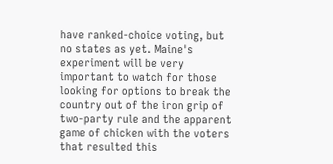have ranked-choice voting, but no states as yet. Maine's experiment will be very important to watch for those looking for options to break the country out of the iron grip of two-party rule and the apparent game of chicken with the voters that resulted this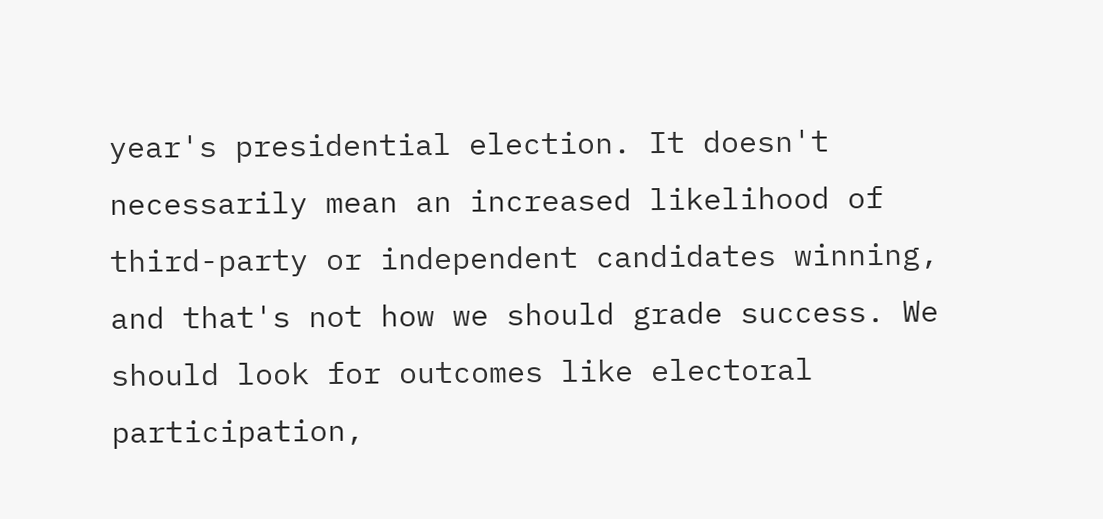year's presidential election. It doesn't necessarily mean an increased likelihood of third-party or independent candidates winning, and that's not how we should grade success. We should look for outcomes like electoral participation,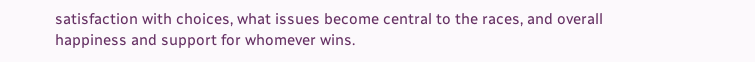satisfaction with choices, what issues become central to the races, and overall happiness and support for whomever wins.